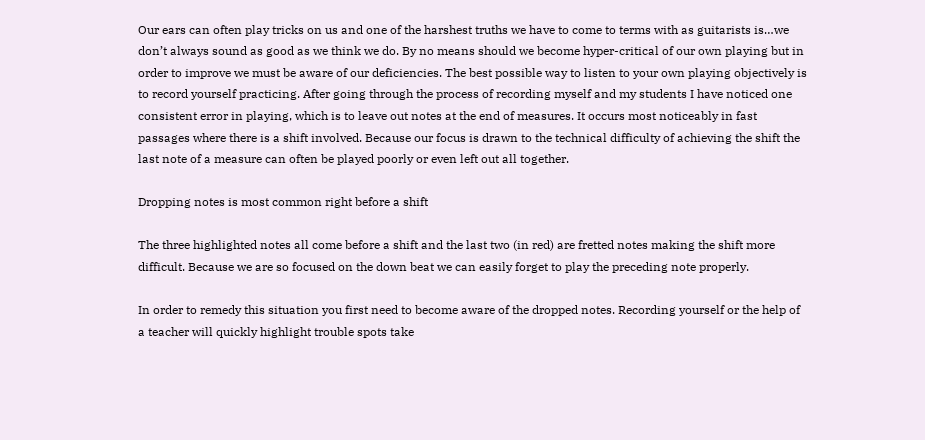Our ears can often play tricks on us and one of the harshest truths we have to come to terms with as guitarists is…we don’t always sound as good as we think we do. By no means should we become hyper-critical of our own playing but in order to improve we must be aware of our deficiencies. The best possible way to listen to your own playing objectively is to record yourself practicing. After going through the process of recording myself and my students I have noticed one consistent error in playing, which is to leave out notes at the end of measures. It occurs most noticeably in fast passages where there is a shift involved. Because our focus is drawn to the technical difficulty of achieving the shift the last note of a measure can often be played poorly or even left out all together.

Dropping notes is most common right before a shift

The three highlighted notes all come before a shift and the last two (in red) are fretted notes making the shift more difficult. Because we are so focused on the down beat we can easily forget to play the preceding note properly.

In order to remedy this situation you first need to become aware of the dropped notes. Recording yourself or the help of a teacher will quickly highlight trouble spots take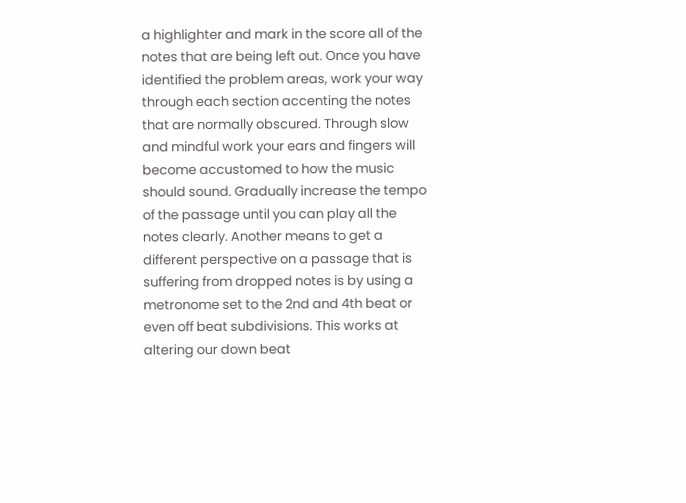a highlighter and mark in the score all of the notes that are being left out. Once you have identified the problem areas, work your way through each section accenting the notes that are normally obscured. Through slow and mindful work your ears and fingers will become accustomed to how the music should sound. Gradually increase the tempo of the passage until you can play all the notes clearly. Another means to get a different perspective on a passage that is suffering from dropped notes is by using a metronome set to the 2nd and 4th beat or even off beat subdivisions. This works at altering our down beat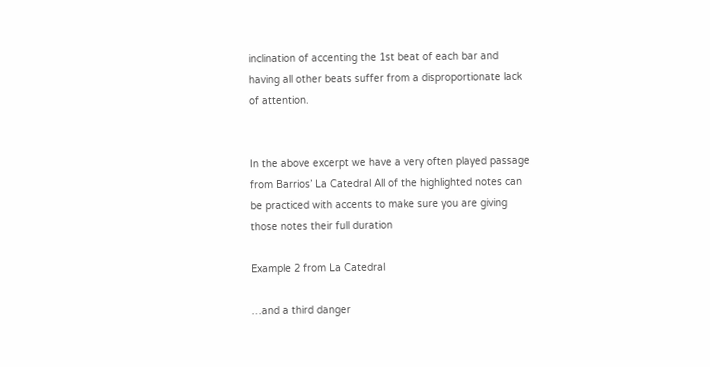inclination of accenting the 1st beat of each bar and having all other beats suffer from a disproportionate lack of attention.


In the above excerpt we have a very often played passage from Barrios’ La Catedral All of the highlighted notes can be practiced with accents to make sure you are giving those notes their full duration

Example 2 from La Catedral

…and a third danger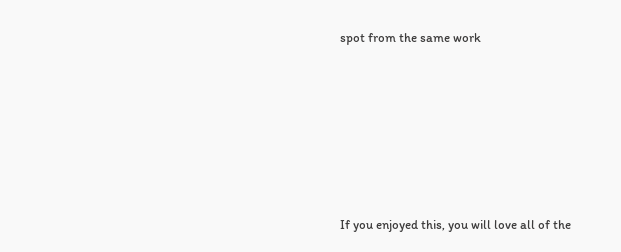spot from the same work








If you enjoyed this, you will love all of the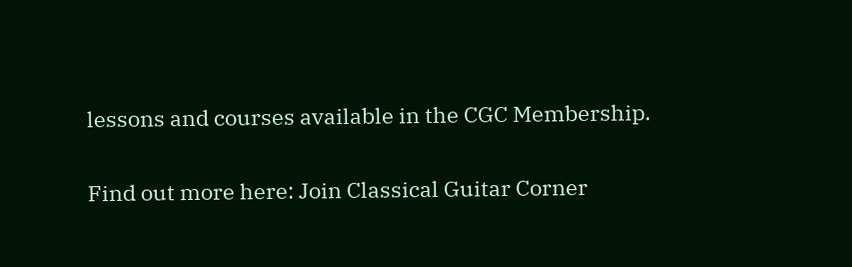lessons and courses available in the CGC Membership.

Find out more here: Join Classical Guitar Corner